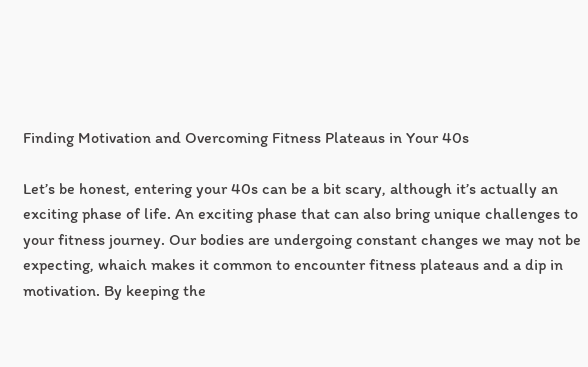Finding Motivation and Overcoming Fitness Plateaus in Your 40s

Let’s be honest, entering your 40s can be a bit scary, although it’s actually an exciting phase of life. An exciting phase that can also bring unique challenges to your fitness journey. Our bodies are undergoing constant changes we may not be expecting, whaich makes it common to encounter fitness plateaus and a dip in motivation. By keeping the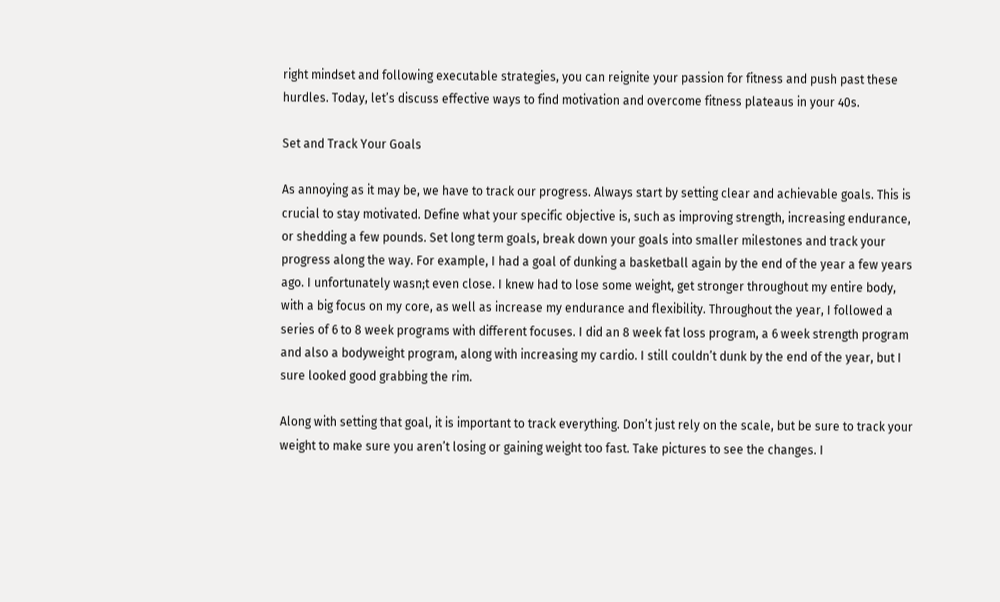right mindset and following executable strategies, you can reignite your passion for fitness and push past these hurdles. Today, let’s discuss effective ways to find motivation and overcome fitness plateaus in your 40s.

Set and Track Your Goals

As annoying as it may be, we have to track our progress. Always start by setting clear and achievable goals. This is crucial to stay motivated. Define what your specific objective is, such as improving strength, increasing endurance, or shedding a few pounds. Set long term goals, break down your goals into smaller milestones and track your progress along the way. For example, I had a goal of dunking a basketball again by the end of the year a few years ago. I unfortunately wasn;t even close. I knew had to lose some weight, get stronger throughout my entire body, with a big focus on my core, as well as increase my endurance and flexibility. Throughout the year, I followed a series of 6 to 8 week programs with different focuses. I did an 8 week fat loss program, a 6 week strength program and also a bodyweight program, along with increasing my cardio. I still couldn’t dunk by the end of the year, but I sure looked good grabbing the rim.

Along with setting that goal, it is important to track everything. Don’t just rely on the scale, but be sure to track your weight to make sure you aren’t losing or gaining weight too fast. Take pictures to see the changes. I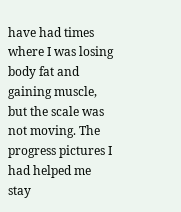have had times where I was losing body fat and gaining muscle, but the scale was not moving. The progress pictures I had helped me stay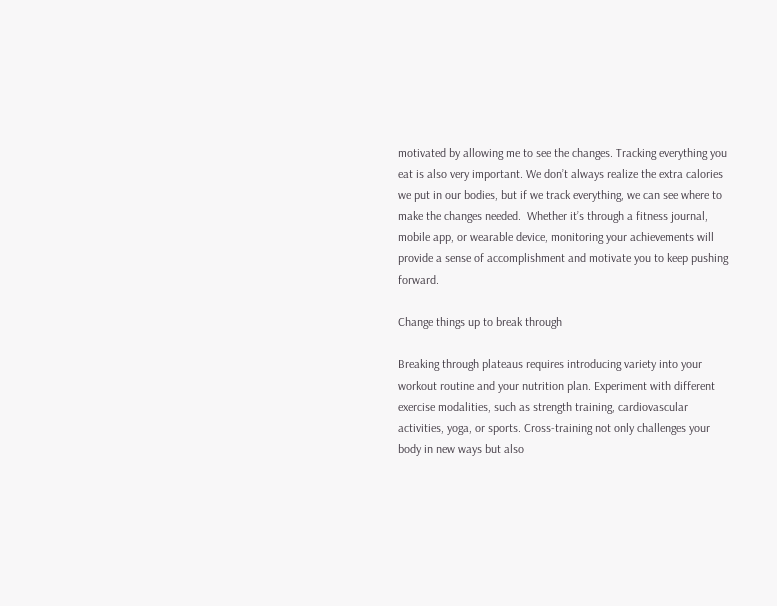motivated by allowing me to see the changes. Tracking everything you eat is also very important. We don’t always realize the extra calories we put in our bodies, but if we track everything, we can see where to make the changes needed.  Whether it’s through a fitness journal, mobile app, or wearable device, monitoring your achievements will provide a sense of accomplishment and motivate you to keep pushing forward.

Change things up to break through

Breaking through plateaus requires introducing variety into your workout routine and your nutrition plan. Experiment with different exercise modalities, such as strength training, cardiovascular activities, yoga, or sports. Cross-training not only challenges your body in new ways but also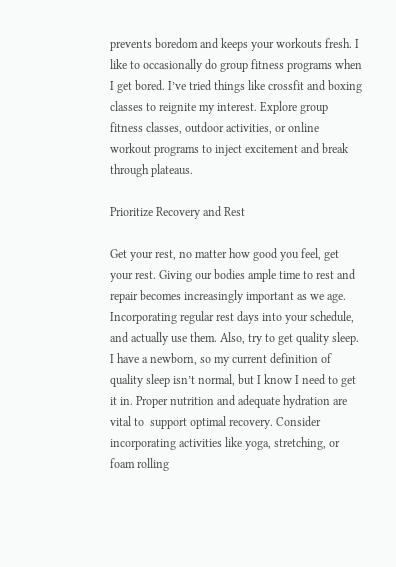prevents boredom and keeps your workouts fresh. I like to occasionally do group fitness programs when I get bored. I’ve tried things like crossfit and boxing classes to reignite my interest. Explore group fitness classes, outdoor activities, or online workout programs to inject excitement and break through plateaus.

Prioritize Recovery and Rest

Get your rest, no matter how good you feel, get your rest. Giving our bodies ample time to rest and repair becomes increasingly important as we age. Incorporating regular rest days into your schedule, and actually use them. Also, try to get quality sleep. I have a newborn, so my current definition of quality sleep isn’t normal, but I know I need to get it in. Proper nutrition and adequate hydration are vital to  support optimal recovery. Consider incorporating activities like yoga, stretching, or foam rolling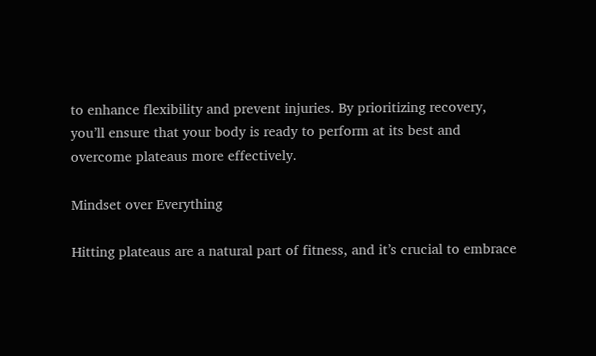to enhance flexibility and prevent injuries. By prioritizing recovery, you’ll ensure that your body is ready to perform at its best and overcome plateaus more effectively.

Mindset over Everything

Hitting plateaus are a natural part of fitness, and it’s crucial to embrace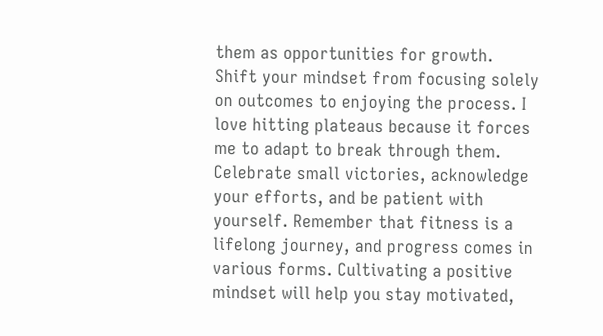them as opportunities for growth. Shift your mindset from focusing solely on outcomes to enjoying the process. I love hitting plateaus because it forces me to adapt to break through them. Celebrate small victories, acknowledge your efforts, and be patient with yourself. Remember that fitness is a lifelong journey, and progress comes in various forms. Cultivating a positive mindset will help you stay motivated,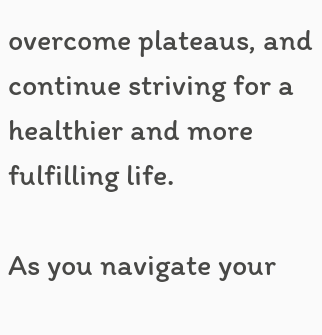overcome plateaus, and continue striving for a healthier and more fulfilling life.

As you navigate your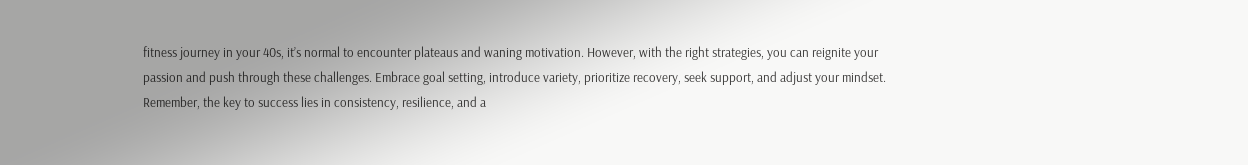fitness journey in your 40s, it’s normal to encounter plateaus and waning motivation. However, with the right strategies, you can reignite your passion and push through these challenges. Embrace goal setting, introduce variety, prioritize recovery, seek support, and adjust your mindset. Remember, the key to success lies in consistency, resilience, and a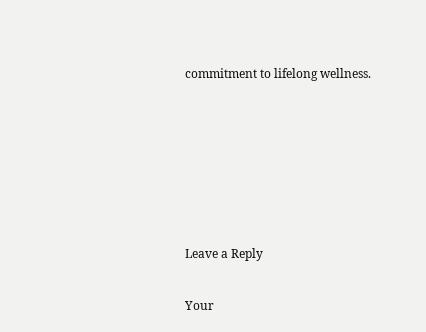commitment to lifelong wellness.






Leave a Reply

Your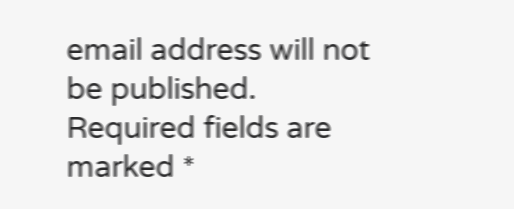email address will not be published. Required fields are marked *